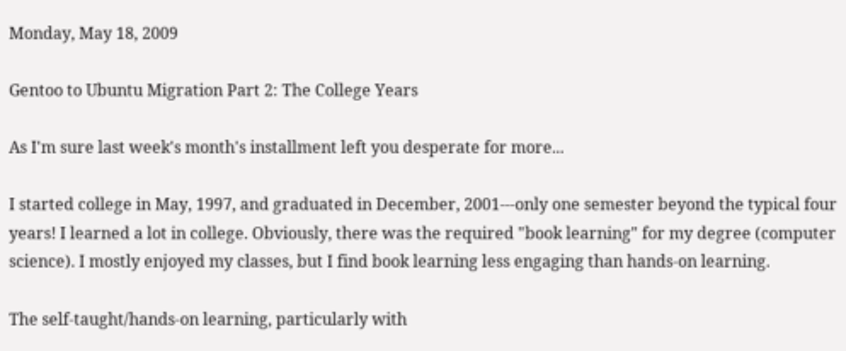Monday, May 18, 2009

Gentoo to Ubuntu Migration Part 2: The College Years

As I'm sure last week's month's installment left you desperate for more...

I started college in May, 1997, and graduated in December, 2001---only one semester beyond the typical four years! I learned a lot in college. Obviously, there was the required "book learning" for my degree (computer science). I mostly enjoyed my classes, but I find book learning less engaging than hands-on learning.

The self-taught/hands-on learning, particularly with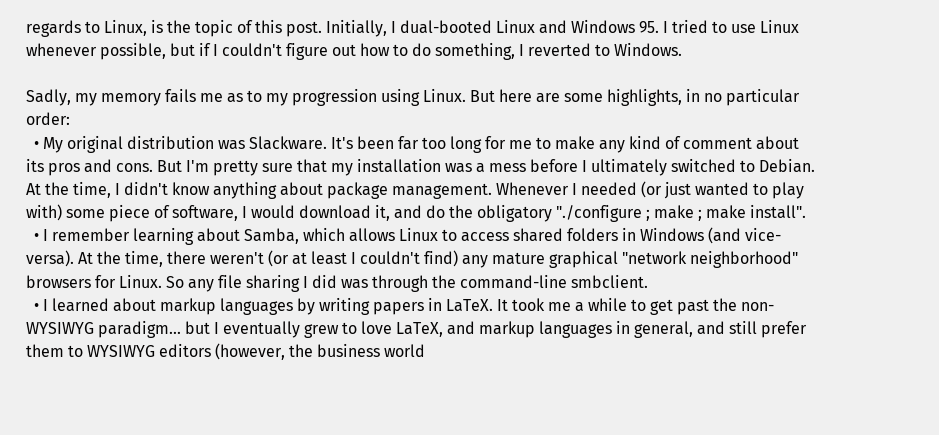regards to Linux, is the topic of this post. Initially, I dual-booted Linux and Windows 95. I tried to use Linux whenever possible, but if I couldn't figure out how to do something, I reverted to Windows.

Sadly, my memory fails me as to my progression using Linux. But here are some highlights, in no particular order:
  • My original distribution was Slackware. It's been far too long for me to make any kind of comment about its pros and cons. But I'm pretty sure that my installation was a mess before I ultimately switched to Debian. At the time, I didn't know anything about package management. Whenever I needed (or just wanted to play with) some piece of software, I would download it, and do the obligatory "./configure ; make ; make install".
  • I remember learning about Samba, which allows Linux to access shared folders in Windows (and vice-versa). At the time, there weren't (or at least I couldn't find) any mature graphical "network neighborhood" browsers for Linux. So any file sharing I did was through the command-line smbclient.
  • I learned about markup languages by writing papers in LaTeX. It took me a while to get past the non-WYSIWYG paradigm... but I eventually grew to love LaTeX, and markup languages in general, and still prefer them to WYSIWYG editors (however, the business world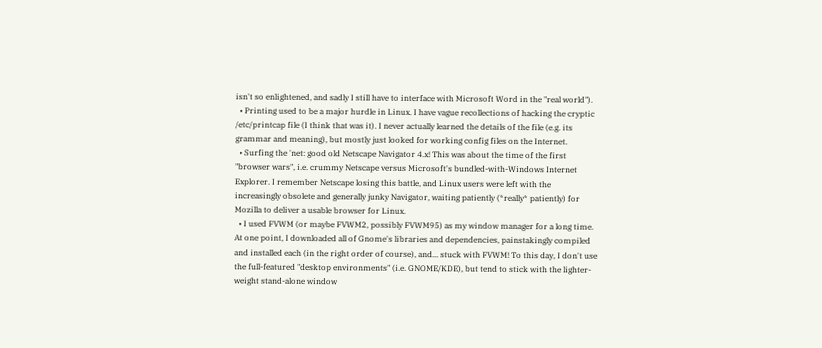isn't so enlightened, and sadly I still have to interface with Microsoft Word in the "real world").
  • Printing used to be a major hurdle in Linux. I have vague recollections of hacking the cryptic /etc/printcap file (I think that was it). I never actually learned the details of the file (e.g. its grammar and meaning), but mostly just looked for working config files on the Internet.
  • Surfing the 'net: good old Netscape Navigator 4.x! This was about the time of the first "browser wars", i.e. crummy Netscape versus Microsoft's bundled-with-Windows Internet Explorer. I remember Netscape losing this battle, and Linux users were left with the increasingly obsolete and generally junky Navigator, waiting patiently (*really* patiently) for Mozilla to deliver a usable browser for Linux.
  • I used FVWM (or maybe FVWM2, possibly FVWM95) as my window manager for a long time. At one point, I downloaded all of Gnome's libraries and dependencies, painstakingly compiled and installed each (in the right order of course), and... stuck with FVWM! To this day, I don't use the full-featured "desktop environments" (i.e. GNOME/KDE), but tend to stick with the lighter-weight stand-alone window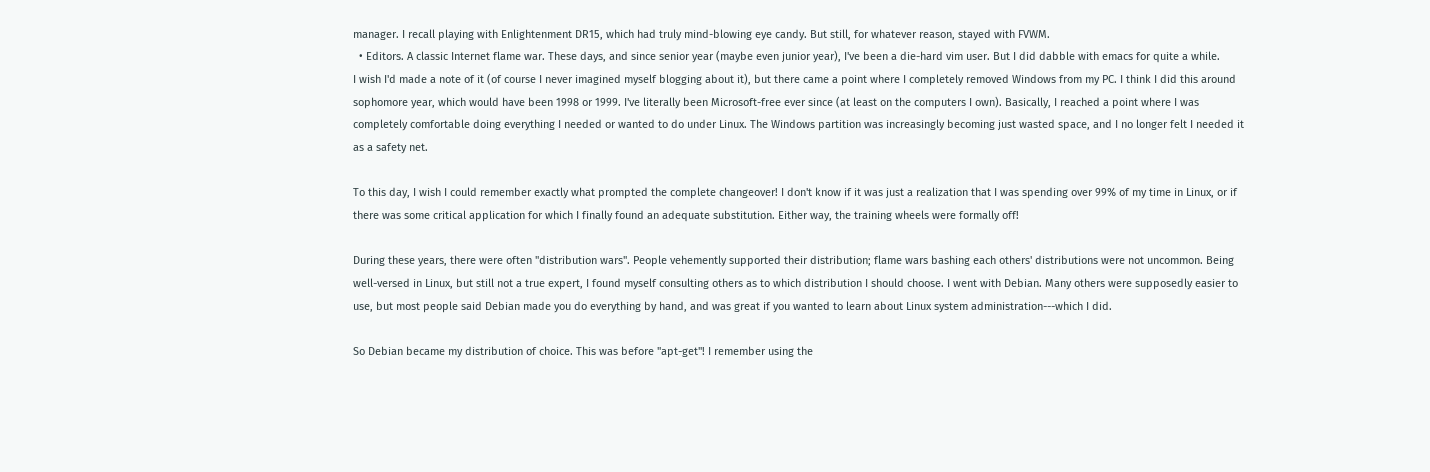manager. I recall playing with Enlightenment DR15, which had truly mind-blowing eye candy. But still, for whatever reason, stayed with FVWM.
  • Editors. A classic Internet flame war. These days, and since senior year (maybe even junior year), I've been a die-hard vim user. But I did dabble with emacs for quite a while.
I wish I'd made a note of it (of course I never imagined myself blogging about it), but there came a point where I completely removed Windows from my PC. I think I did this around sophomore year, which would have been 1998 or 1999. I've literally been Microsoft-free ever since (at least on the computers I own). Basically, I reached a point where I was completely comfortable doing everything I needed or wanted to do under Linux. The Windows partition was increasingly becoming just wasted space, and I no longer felt I needed it as a safety net.

To this day, I wish I could remember exactly what prompted the complete changeover! I don't know if it was just a realization that I was spending over 99% of my time in Linux, or if there was some critical application for which I finally found an adequate substitution. Either way, the training wheels were formally off!

During these years, there were often "distribution wars". People vehemently supported their distribution; flame wars bashing each others' distributions were not uncommon. Being well-versed in Linux, but still not a true expert, I found myself consulting others as to which distribution I should choose. I went with Debian. Many others were supposedly easier to use, but most people said Debian made you do everything by hand, and was great if you wanted to learn about Linux system administration---which I did.

So Debian became my distribution of choice. This was before "apt-get"! I remember using the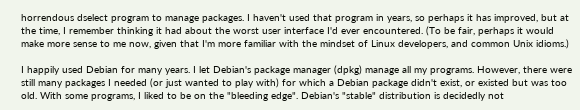horrendous dselect program to manage packages. I haven't used that program in years, so perhaps it has improved, but at the time, I remember thinking it had about the worst user interface I'd ever encountered. (To be fair, perhaps it would make more sense to me now, given that I'm more familiar with the mindset of Linux developers, and common Unix idioms.)

I happily used Debian for many years. I let Debian's package manager (dpkg) manage all my programs. However, there were still many packages I needed (or just wanted to play with) for which a Debian package didn't exist, or existed but was too old. With some programs, I liked to be on the "bleeding edge". Debian's "stable" distribution is decidedly not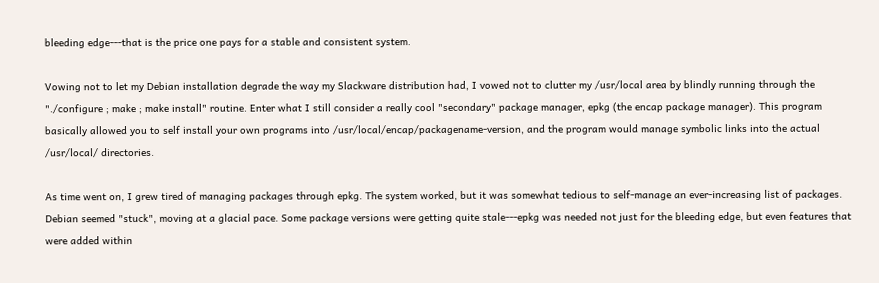bleeding edge---that is the price one pays for a stable and consistent system.

Vowing not to let my Debian installation degrade the way my Slackware distribution had, I vowed not to clutter my /usr/local area by blindly running through the "./configure ; make ; make install" routine. Enter what I still consider a really cool "secondary" package manager, epkg (the encap package manager). This program basically allowed you to self install your own programs into /usr/local/encap/packagename-version, and the program would manage symbolic links into the actual /usr/local/ directories.

As time went on, I grew tired of managing packages through epkg. The system worked, but it was somewhat tedious to self-manage an ever-increasing list of packages. Debian seemed "stuck", moving at a glacial pace. Some package versions were getting quite stale---epkg was needed not just for the bleeding edge, but even features that were added within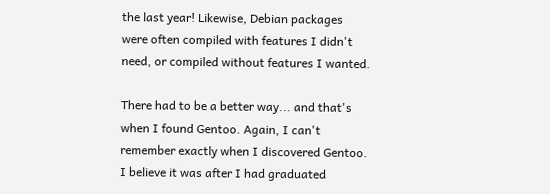the last year! Likewise, Debian packages were often compiled with features I didn't need, or compiled without features I wanted.

There had to be a better way... and that's when I found Gentoo. Again, I can't remember exactly when I discovered Gentoo. I believe it was after I had graduated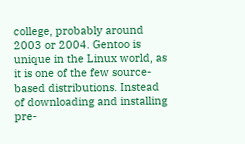college, probably around 2003 or 2004. Gentoo is unique in the Linux world, as it is one of the few source-based distributions. Instead of downloading and installing pre-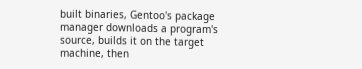built binaries, Gentoo's package manager downloads a program's source, builds it on the target machine, then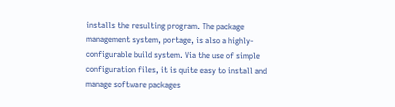installs the resulting program. The package management system, portage, is also a highly-configurable build system. Via the use of simple configuration files, it is quite easy to install and manage software packages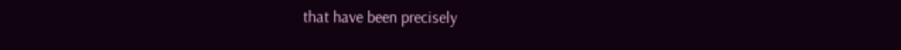that have been precisely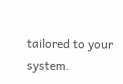tailored to your system.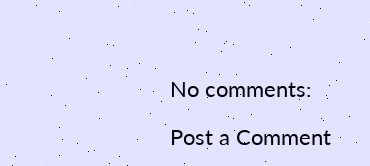No comments:

Post a Comment